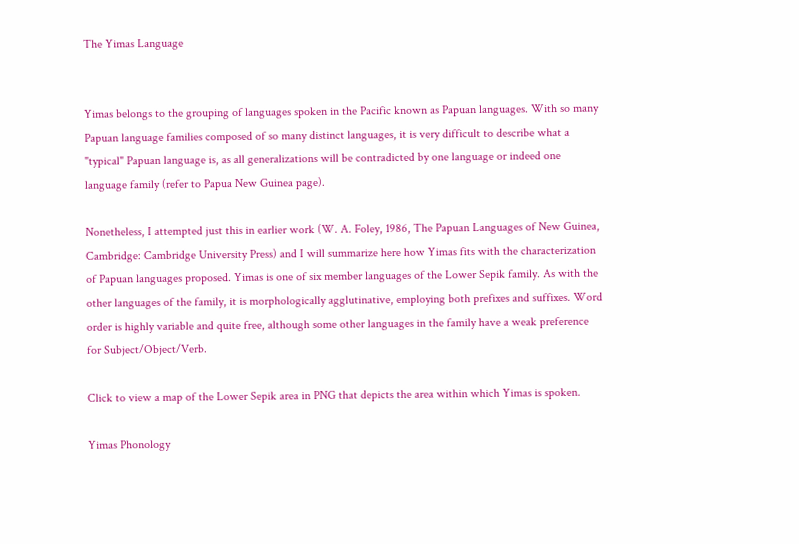The Yimas Language


Yimas belongs to the grouping of languages spoken in the Pacific known as Papuan languages. With so many Papuan language families composed of so many distinct languages, it is very difficult to describe what a "typical" Papuan language is, as all generalizations will be contradicted by one language or indeed one language family (refer to Papua New Guinea page).

Nonetheless, I attempted just this in earlier work (W. A. Foley, 1986, The Papuan Languages of New Guinea, Cambridge: Cambridge University Press) and I will summarize here how Yimas fits with the characterization of Papuan languages proposed. Yimas is one of six member languages of the Lower Sepik family. As with the other languages of the family, it is morphologically agglutinative, employing both prefixes and suffixes. Word order is highly variable and quite free, although some other languages in the family have a weak preference for Subject/Object/Verb.

Click to view a map of the Lower Sepik area in PNG that depicts the area within which Yimas is spoken.

Yimas Phonology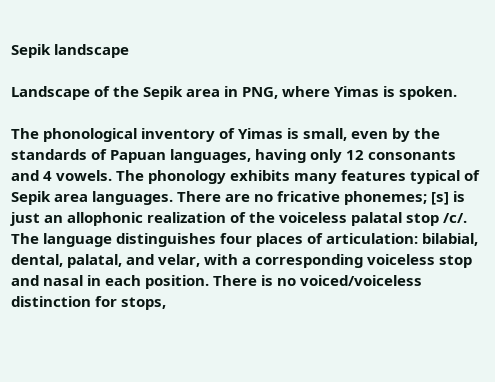Sepik landscape

Landscape of the Sepik area in PNG, where Yimas is spoken.

The phonological inventory of Yimas is small, even by the standards of Papuan languages, having only 12 consonants and 4 vowels. The phonology exhibits many features typical of Sepik area languages. There are no fricative phonemes; [s] is just an allophonic realization of the voiceless palatal stop /c/. The language distinguishes four places of articulation: bilabial, dental, palatal, and velar, with a corresponding voiceless stop and nasal in each position. There is no voiced/voiceless distinction for stops,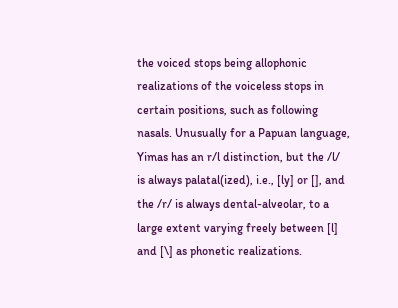the voiced stops being allophonic realizations of the voiceless stops in certain positions, such as following nasals. Unusually for a Papuan language, Yimas has an r/l distinction, but the /l/ is always palatal(ized), i.e., [ly] or [], and the /r/ is always dental-alveolar, to a large extent varying freely between [l] and [\] as phonetic realizations.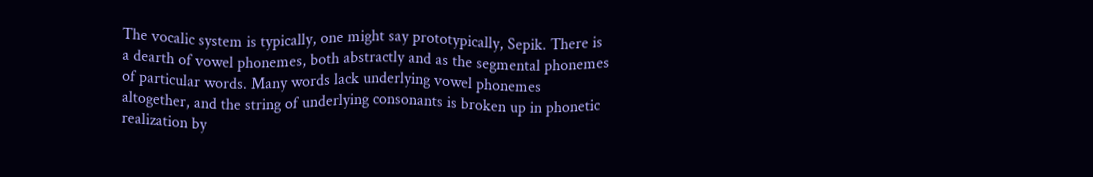The vocalic system is typically, one might say prototypically, Sepik. There is a dearth of vowel phonemes, both abstractly and as the segmental phonemes of particular words. Many words lack underlying vowel phonemes altogether, and the string of underlying consonants is broken up in phonetic realization by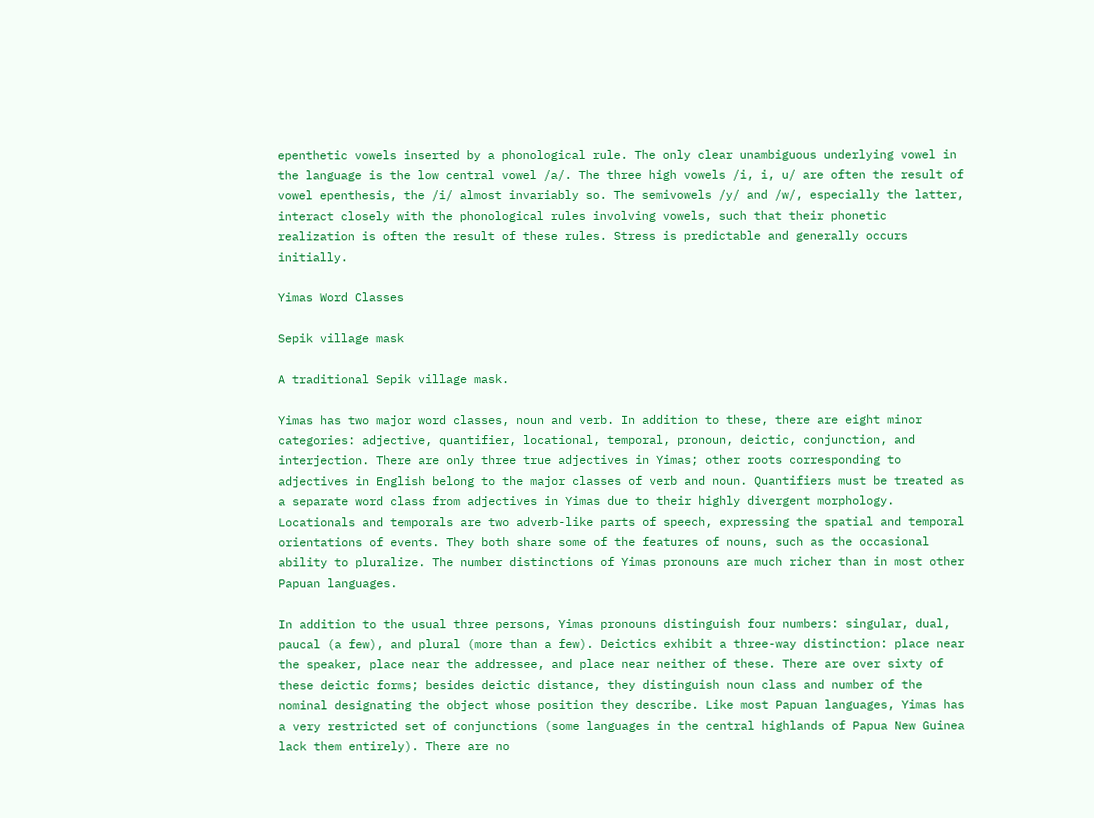epenthetic vowels inserted by a phonological rule. The only clear unambiguous underlying vowel in the language is the low central vowel /a/. The three high vowels /i, i, u/ are often the result of vowel epenthesis, the /i/ almost invariably so. The semivowels /y/ and /w/, especially the latter, interact closely with the phonological rules involving vowels, such that their phonetic realization is often the result of these rules. Stress is predictable and generally occurs initially.

Yimas Word Classes

Sepik village mask

A traditional Sepik village mask.

Yimas has two major word classes, noun and verb. In addition to these, there are eight minor categories: adjective, quantifier, locational, temporal, pronoun, deictic, conjunction, and interjection. There are only three true adjectives in Yimas; other roots corresponding to adjectives in English belong to the major classes of verb and noun. Quantifiers must be treated as a separate word class from adjectives in Yimas due to their highly divergent morphology. Locationals and temporals are two adverb-like parts of speech, expressing the spatial and temporal orientations of events. They both share some of the features of nouns, such as the occasional ability to pluralize. The number distinctions of Yimas pronouns are much richer than in most other Papuan languages.

In addition to the usual three persons, Yimas pronouns distinguish four numbers: singular, dual, paucal (a few), and plural (more than a few). Deictics exhibit a three-way distinction: place near the speaker, place near the addressee, and place near neither of these. There are over sixty of these deictic forms; besides deictic distance, they distinguish noun class and number of the nominal designating the object whose position they describe. Like most Papuan languages, Yimas has a very restricted set of conjunctions (some languages in the central highlands of Papua New Guinea lack them entirely). There are no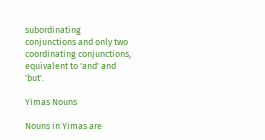subordinating conjunctions and only two coordinating conjunctions, equivalent to 'and' and 'but'.

Yimas Nouns

Nouns in Yimas are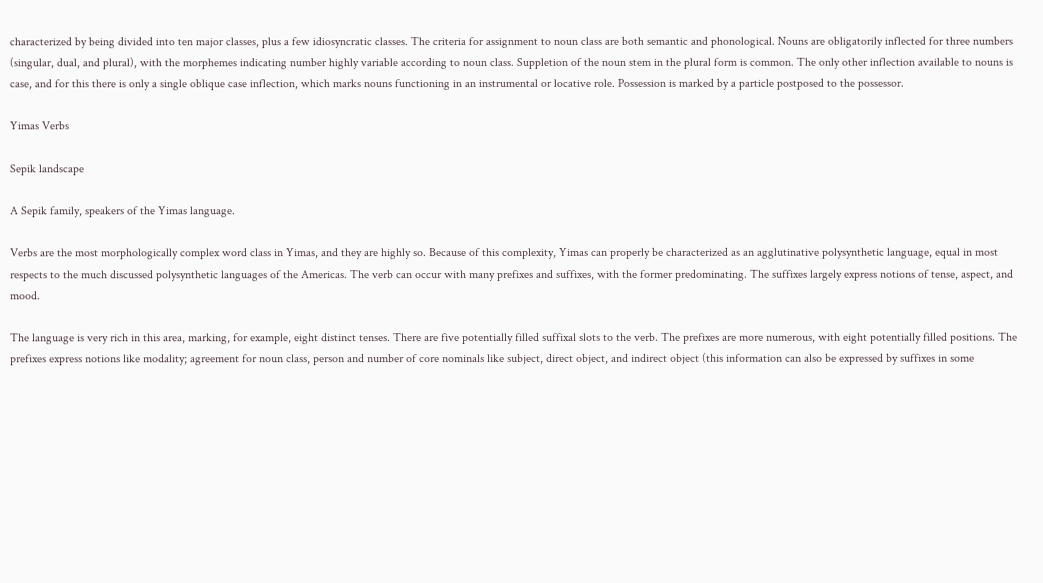characterized by being divided into ten major classes, plus a few idiosyncratic classes. The criteria for assignment to noun class are both semantic and phonological. Nouns are obligatorily inflected for three numbers (singular, dual, and plural), with the morphemes indicating number highly variable according to noun class. Suppletion of the noun stem in the plural form is common. The only other inflection available to nouns is case, and for this there is only a single oblique case inflection, which marks nouns functioning in an instrumental or locative role. Possession is marked by a particle postposed to the possessor.

Yimas Verbs

Sepik landscape

A Sepik family, speakers of the Yimas language.

Verbs are the most morphologically complex word class in Yimas, and they are highly so. Because of this complexity, Yimas can properly be characterized as an agglutinative polysynthetic language, equal in most respects to the much discussed polysynthetic languages of the Americas. The verb can occur with many prefixes and suffixes, with the former predominating. The suffixes largely express notions of tense, aspect, and mood.

The language is very rich in this area, marking, for example, eight distinct tenses. There are five potentially filled suffixal slots to the verb. The prefixes are more numerous, with eight potentially filled positions. The prefixes express notions like modality; agreement for noun class, person and number of core nominals like subject, direct object, and indirect object (this information can also be expressed by suffixes in some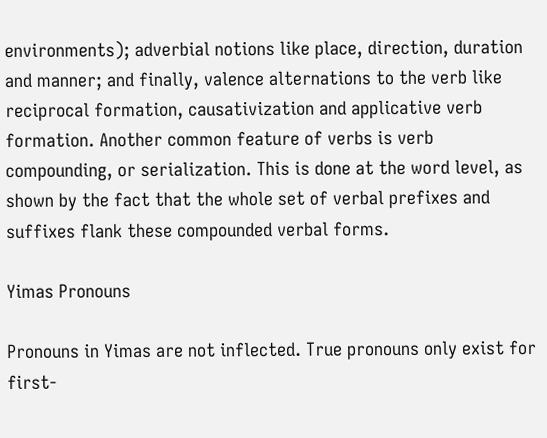environments); adverbial notions like place, direction, duration and manner; and finally, valence alternations to the verb like reciprocal formation, causativization and applicative verb formation. Another common feature of verbs is verb compounding, or serialization. This is done at the word level, as shown by the fact that the whole set of verbal prefixes and suffixes flank these compounded verbal forms.

Yimas Pronouns

Pronouns in Yimas are not inflected. True pronouns only exist for first-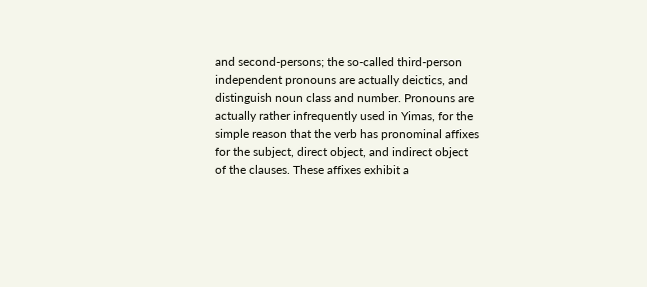and second-persons; the so-called third-person independent pronouns are actually deictics, and distinguish noun class and number. Pronouns are actually rather infrequently used in Yimas, for the simple reason that the verb has pronominal affixes for the subject, direct object, and indirect object of the clauses. These affixes exhibit a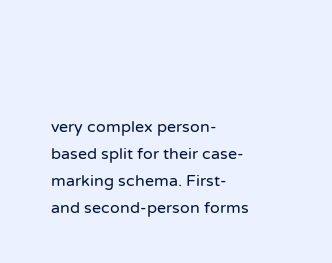very complex person-based split for their case-marking schema. First- and second-person forms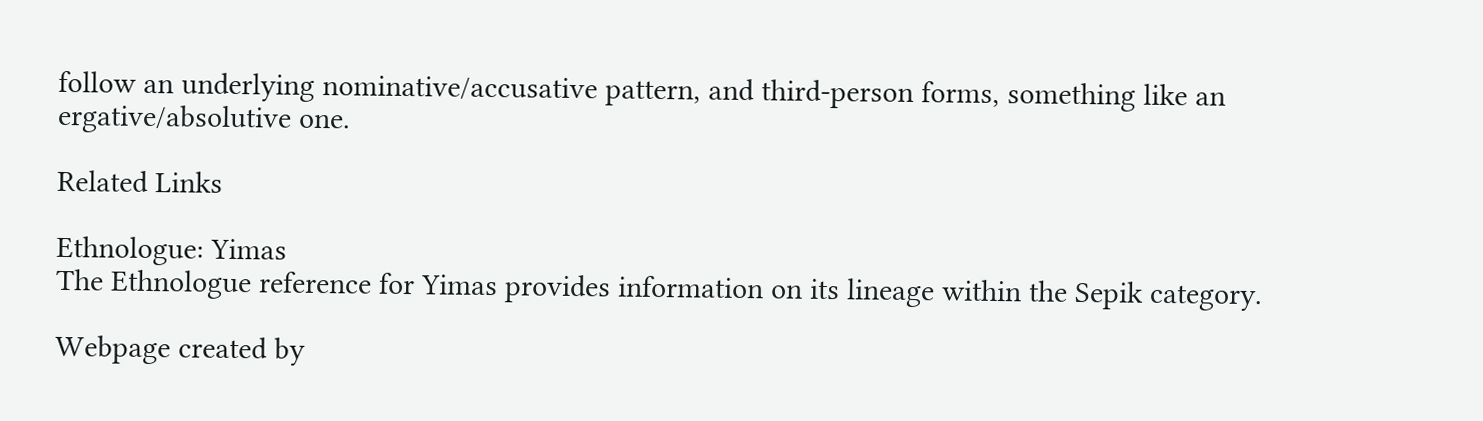follow an underlying nominative/accusative pattern, and third-person forms, something like an ergative/absolutive one.

Related Links

Ethnologue: Yimas
The Ethnologue reference for Yimas provides information on its lineage within the Sepik category.

Webpage created by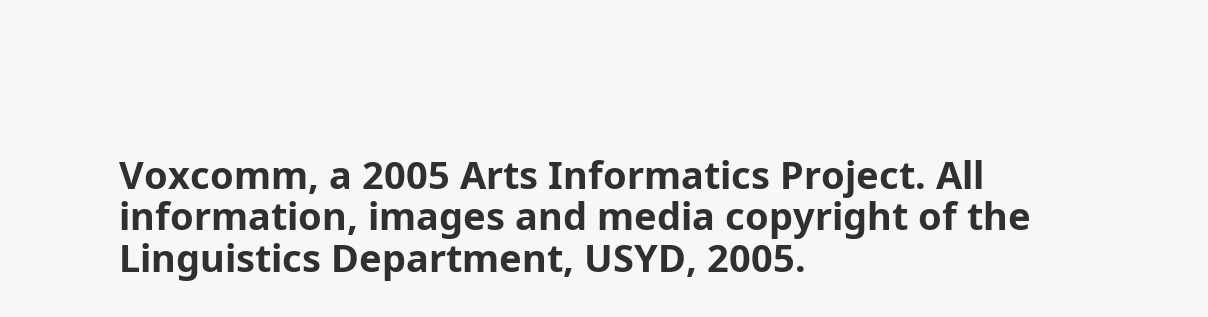Voxcomm, a 2005 Arts Informatics Project. All information, images and media copyright of the Linguistics Department, USYD, 2005.